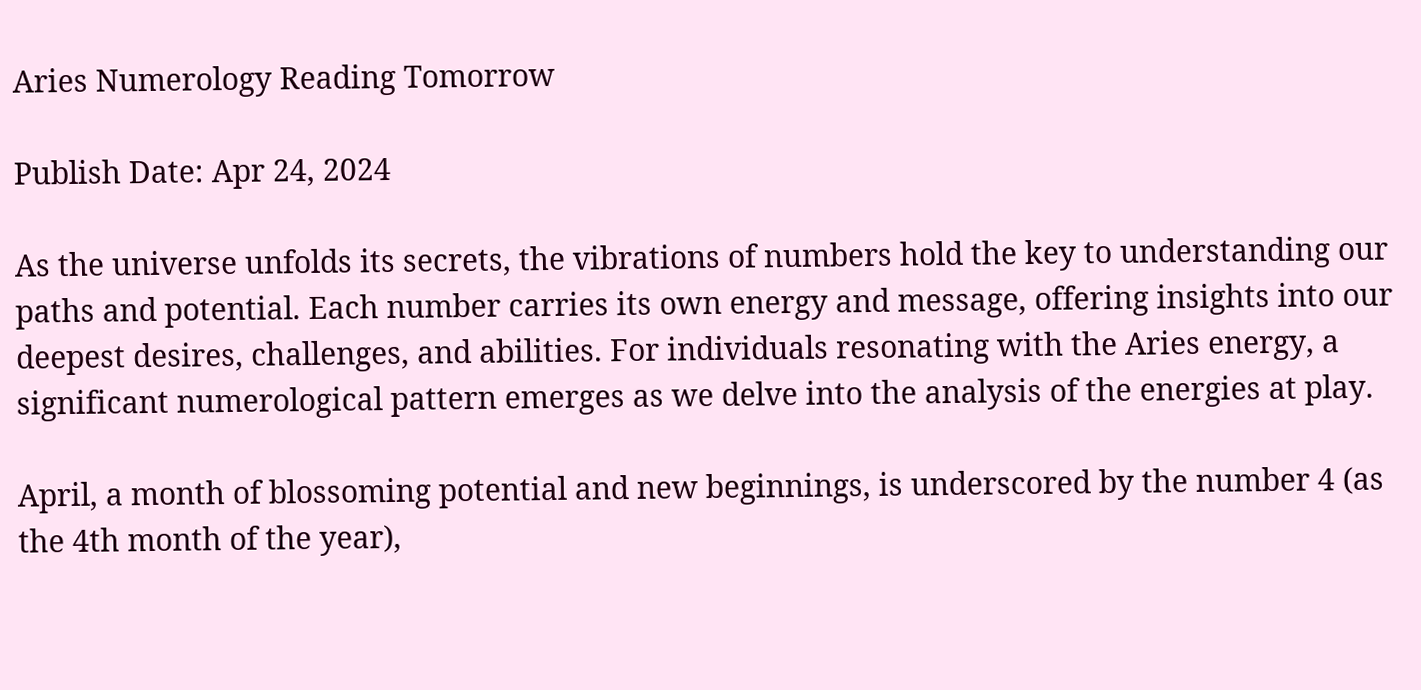Aries Numerology Reading Tomorrow

Publish Date: Apr 24, 2024

As the universe unfolds its secrets, the vibrations of numbers hold the key to understanding our paths and potential. Each number carries its own energy and message, offering insights into our deepest desires, challenges, and abilities. For individuals resonating with the Aries energy, a significant numerological pattern emerges as we delve into the analysis of the energies at play.

April, a month of blossoming potential and new beginnings, is underscored by the number 4 (as the 4th month of the year),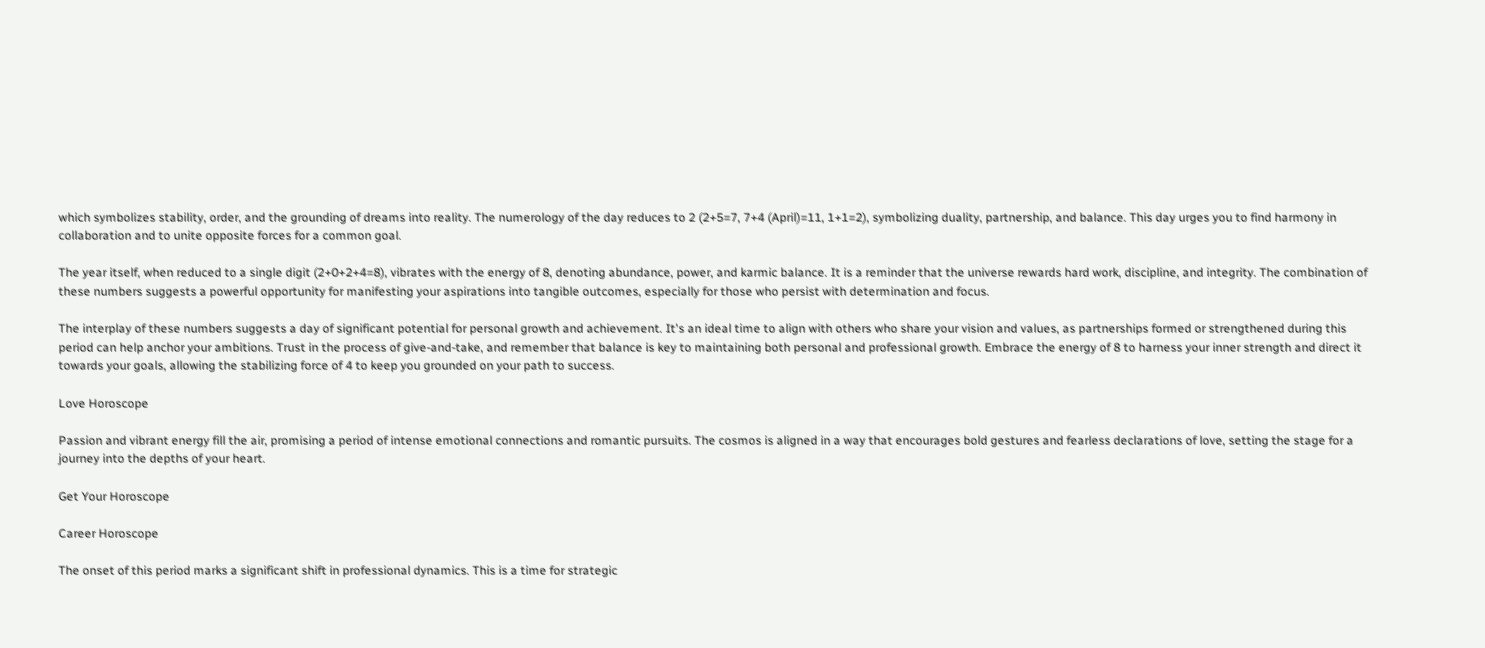which symbolizes stability, order, and the grounding of dreams into reality. The numerology of the day reduces to 2 (2+5=7, 7+4 (April)=11, 1+1=2), symbolizing duality, partnership, and balance. This day urges you to find harmony in collaboration and to unite opposite forces for a common goal.

The year itself, when reduced to a single digit (2+0+2+4=8), vibrates with the energy of 8, denoting abundance, power, and karmic balance. It is a reminder that the universe rewards hard work, discipline, and integrity. The combination of these numbers suggests a powerful opportunity for manifesting your aspirations into tangible outcomes, especially for those who persist with determination and focus.

The interplay of these numbers suggests a day of significant potential for personal growth and achievement. It's an ideal time to align with others who share your vision and values, as partnerships formed or strengthened during this period can help anchor your ambitions. Trust in the process of give-and-take, and remember that balance is key to maintaining both personal and professional growth. Embrace the energy of 8 to harness your inner strength and direct it towards your goals, allowing the stabilizing force of 4 to keep you grounded on your path to success.

Love Horoscope

Passion and vibrant energy fill the air, promising a period of intense emotional connections and romantic pursuits. The cosmos is aligned in a way that encourages bold gestures and fearless declarations of love, setting the stage for a journey into the depths of your heart.

Get Your Horoscope

Career Horoscope

The onset of this period marks a significant shift in professional dynamics. This is a time for strategic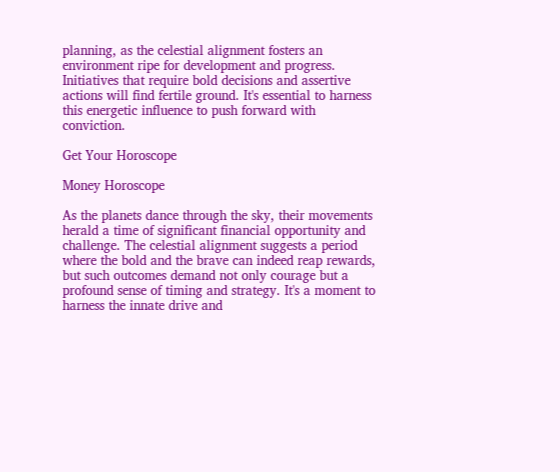planning, as the celestial alignment fosters an environment ripe for development and progress. Initiatives that require bold decisions and assertive actions will find fertile ground. It's essential to harness this energetic influence to push forward with conviction.

Get Your Horoscope

Money Horoscope

As the planets dance through the sky, their movements herald a time of significant financial opportunity and challenge. The celestial alignment suggests a period where the bold and the brave can indeed reap rewards, but such outcomes demand not only courage but a profound sense of timing and strategy. It's a moment to harness the innate drive and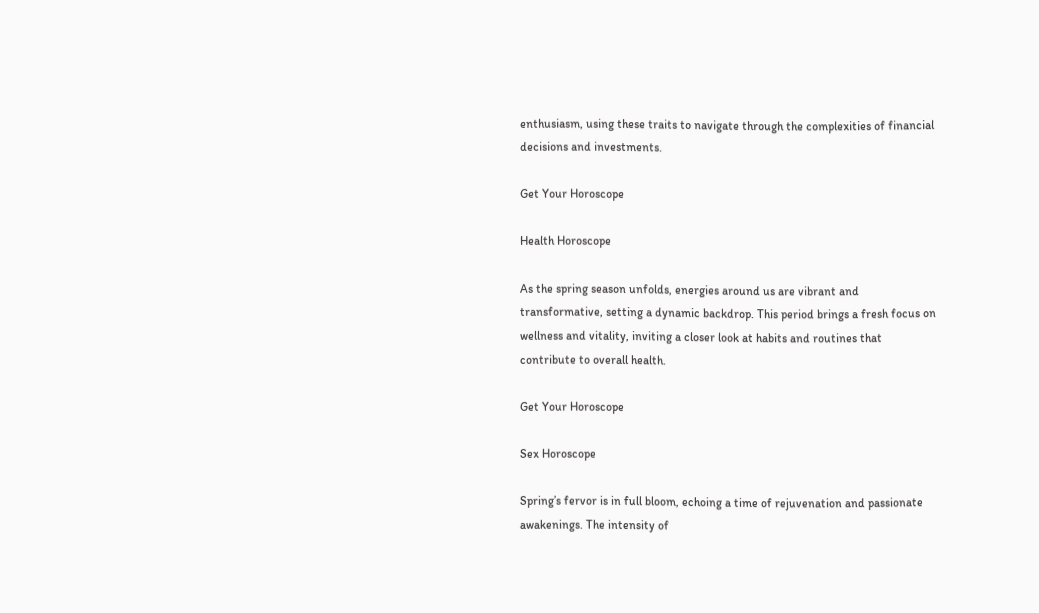enthusiasm, using these traits to navigate through the complexities of financial decisions and investments.

Get Your Horoscope

Health Horoscope

As the spring season unfolds, energies around us are vibrant and transformative, setting a dynamic backdrop. This period brings a fresh focus on wellness and vitality, inviting a closer look at habits and routines that contribute to overall health.

Get Your Horoscope

Sex Horoscope

Spring’s fervor is in full bloom, echoing a time of rejuvenation and passionate awakenings. The intensity of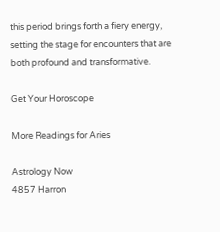this period brings forth a fiery energy, setting the stage for encounters that are both profound and transformative.

Get Your Horoscope

More Readings for Aries

Astrology Now
4857 Harron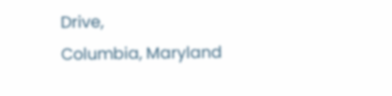Drive,
Columbia, Maryland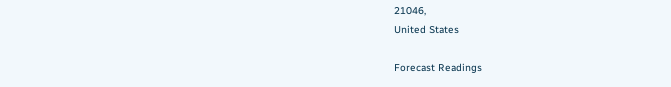21046,
United States

Forecast Readings